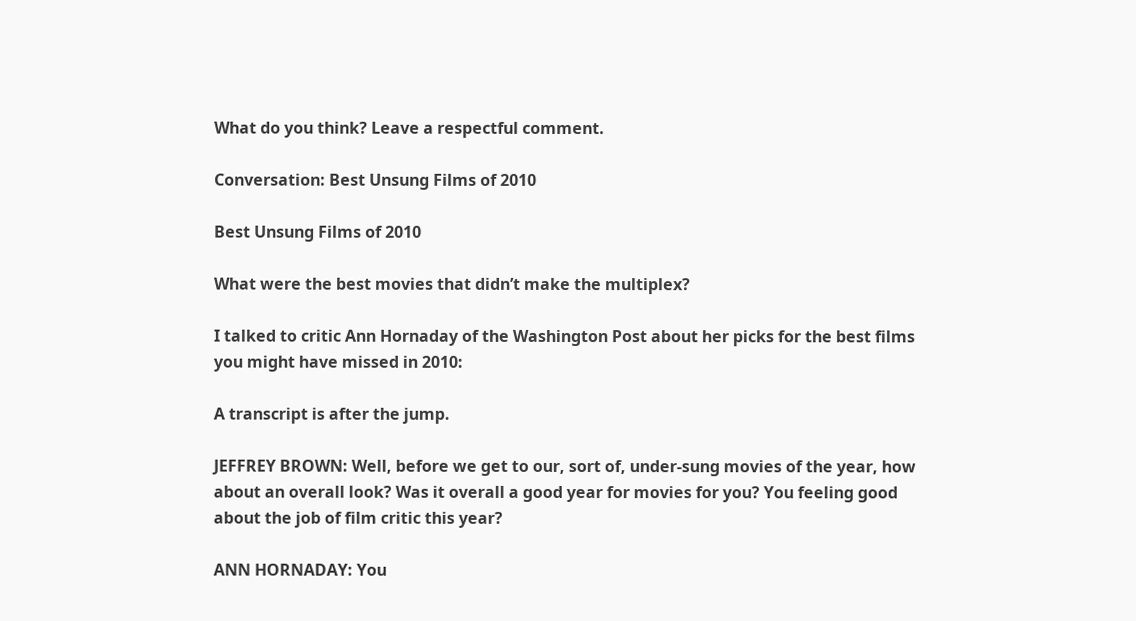What do you think? Leave a respectful comment.

Conversation: Best Unsung Films of 2010

Best Unsung Films of 2010

What were the best movies that didn’t make the multiplex?

I talked to critic Ann Hornaday of the Washington Post about her picks for the best films you might have missed in 2010:

A transcript is after the jump.

JEFFREY BROWN: Well, before we get to our, sort of, under-sung movies of the year, how about an overall look? Was it overall a good year for movies for you? You feeling good about the job of film critic this year?

ANN HORNADAY: You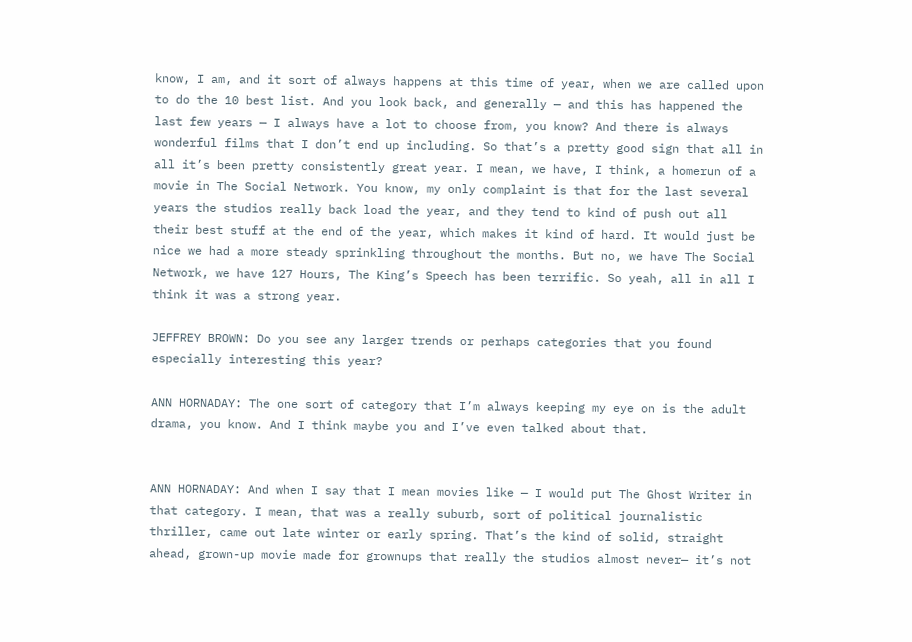know, I am, and it sort of always happens at this time of year, when we are called upon to do the 10 best list. And you look back, and generally — and this has happened the last few years — I always have a lot to choose from, you know? And there is always wonderful films that I don’t end up including. So that’s a pretty good sign that all in all it’s been pretty consistently great year. I mean, we have, I think, a homerun of a movie in The Social Network. You know, my only complaint is that for the last several years the studios really back load the year, and they tend to kind of push out all their best stuff at the end of the year, which makes it kind of hard. It would just be nice we had a more steady sprinkling throughout the months. But no, we have The Social Network, we have 127 Hours, The King’s Speech has been terrific. So yeah, all in all I think it was a strong year.

JEFFREY BROWN: Do you see any larger trends or perhaps categories that you found especially interesting this year?

ANN HORNADAY: The one sort of category that I’m always keeping my eye on is the adult drama, you know. And I think maybe you and I’ve even talked about that.


ANN HORNADAY: And when I say that I mean movies like — I would put The Ghost Writer in that category. I mean, that was a really suburb, sort of political journalistic thriller, came out late winter or early spring. That’s the kind of solid, straight ahead, grown-up movie made for grownups that really the studios almost never— it’s not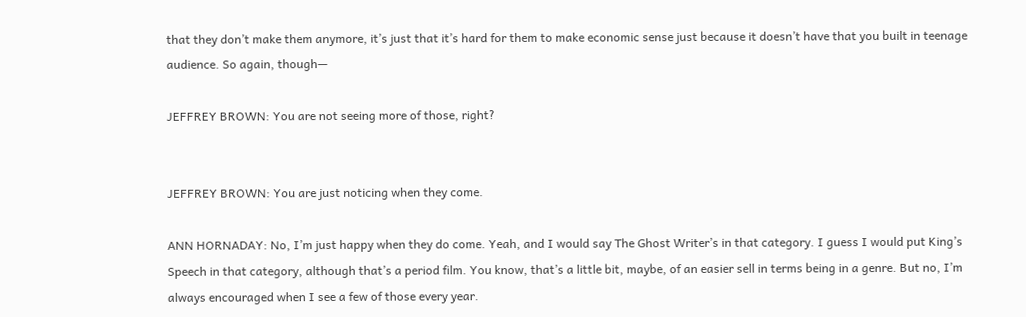that they don’t make them anymore, it’s just that it’s hard for them to make economic sense just because it doesn’t have that you built in teenage audience. So again, though—

JEFFREY BROWN: You are not seeing more of those, right?


JEFFREY BROWN: You are just noticing when they come.

ANN HORNADAY: No, I’m just happy when they do come. Yeah, and I would say The Ghost Writer’s in that category. I guess I would put King’s Speech in that category, although that’s a period film. You know, that’s a little bit, maybe, of an easier sell in terms being in a genre. But no, I’m always encouraged when I see a few of those every year.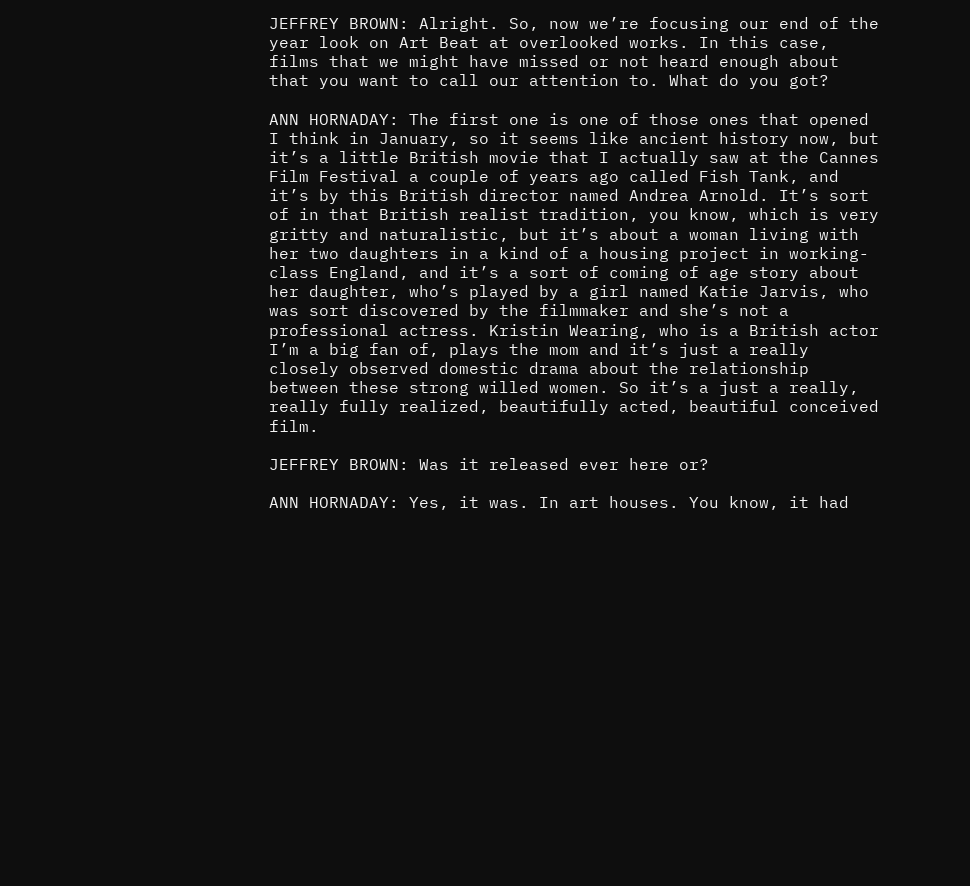JEFFREY BROWN: Alright. So, now we’re focusing our end of the year look on Art Beat at overlooked works. In this case, films that we might have missed or not heard enough about that you want to call our attention to. What do you got?

ANN HORNADAY: The first one is one of those ones that opened I think in January, so it seems like ancient history now, but it’s a little British movie that I actually saw at the Cannes Film Festival a couple of years ago called Fish Tank, and it’s by this British director named Andrea Arnold. It’s sort of in that British realist tradition, you know, which is very gritty and naturalistic, but it’s about a woman living with her two daughters in a kind of a housing project in working-class England, and it’s a sort of coming of age story about her daughter, who’s played by a girl named Katie Jarvis, who was sort discovered by the filmmaker and she’s not a professional actress. Kristin Wearing, who is a British actor I’m a big fan of, plays the mom and it’s just a really closely observed domestic drama about the relationship between these strong willed women. So it’s a just a really, really fully realized, beautifully acted, beautiful conceived film.

JEFFREY BROWN: Was it released ever here or?

ANN HORNADAY: Yes, it was. In art houses. You know, it had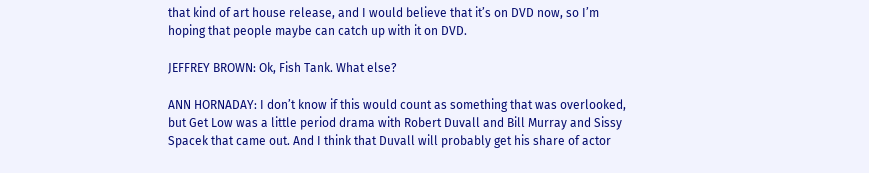that kind of art house release, and I would believe that it’s on DVD now, so I’m hoping that people maybe can catch up with it on DVD.

JEFFREY BROWN: Ok, Fish Tank. What else?

ANN HORNADAY: I don’t know if this would count as something that was overlooked, but Get Low was a little period drama with Robert Duvall and Bill Murray and Sissy Spacek that came out. And I think that Duvall will probably get his share of actor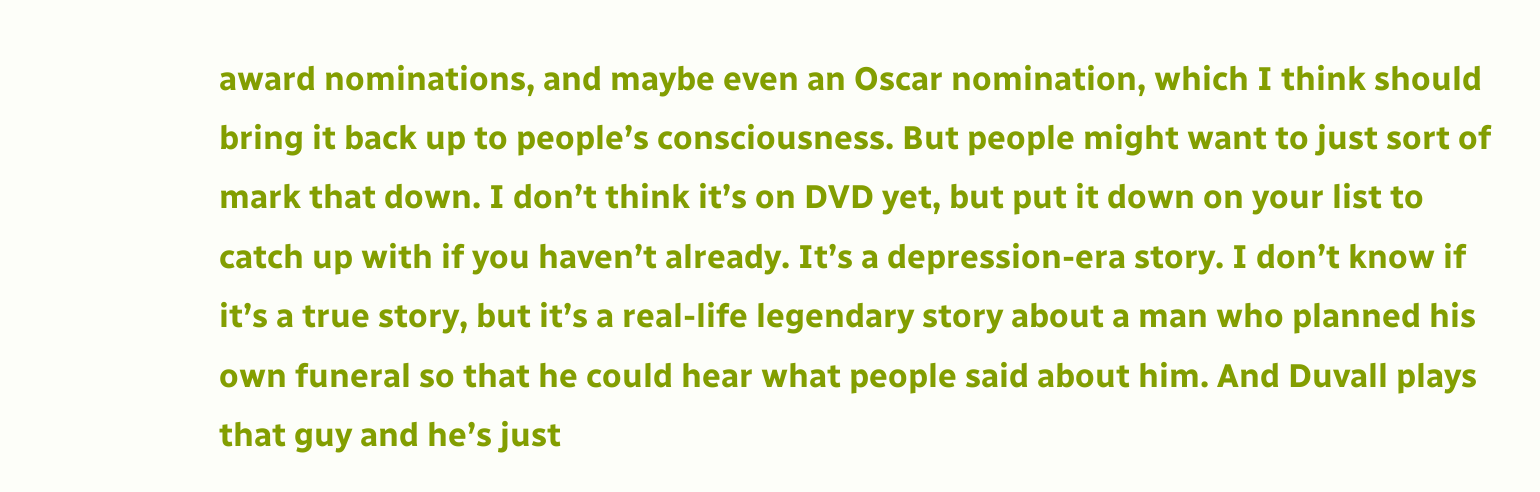award nominations, and maybe even an Oscar nomination, which I think should bring it back up to people’s consciousness. But people might want to just sort of mark that down. I don’t think it’s on DVD yet, but put it down on your list to catch up with if you haven’t already. It’s a depression-era story. I don’t know if it’s a true story, but it’s a real-life legendary story about a man who planned his own funeral so that he could hear what people said about him. And Duvall plays that guy and he’s just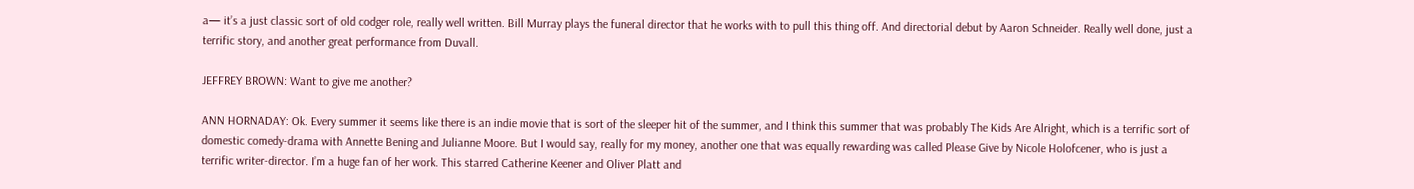a— it’s a just classic sort of old codger role, really well written. Bill Murray plays the funeral director that he works with to pull this thing off. And directorial debut by Aaron Schneider. Really well done, just a terrific story, and another great performance from Duvall.

JEFFREY BROWN: Want to give me another?

ANN HORNADAY: Ok. Every summer it seems like there is an indie movie that is sort of the sleeper hit of the summer, and I think this summer that was probably The Kids Are Alright, which is a terrific sort of domestic comedy-drama with Annette Bening and Julianne Moore. But I would say, really for my money, another one that was equally rewarding was called Please Give by Nicole Holofcener, who is just a terrific writer-director. I’m a huge fan of her work. This starred Catherine Keener and Oliver Platt and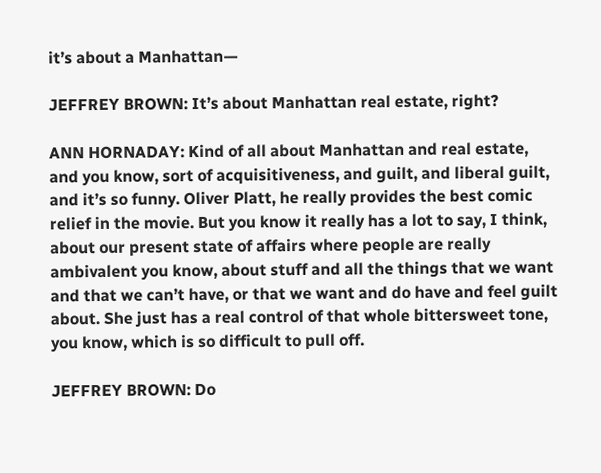it’s about a Manhattan—

JEFFREY BROWN: It’s about Manhattan real estate, right?

ANN HORNADAY: Kind of all about Manhattan and real estate, and you know, sort of acquisitiveness, and guilt, and liberal guilt, and it’s so funny. Oliver Platt, he really provides the best comic relief in the movie. But you know it really has a lot to say, I think, about our present state of affairs where people are really ambivalent you know, about stuff and all the things that we want and that we can’t have, or that we want and do have and feel guilt about. She just has a real control of that whole bittersweet tone, you know, which is so difficult to pull off.

JEFFREY BROWN: Do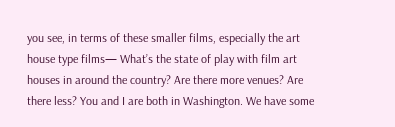you see, in terms of these smaller films, especially the art house type films— What’s the state of play with film art houses in around the country? Are there more venues? Are there less? You and I are both in Washington. We have some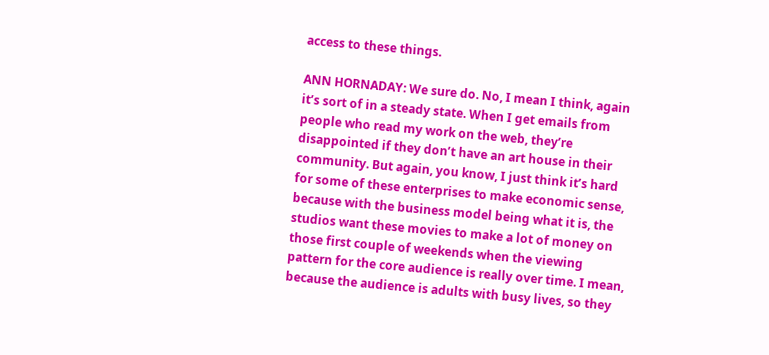access to these things.

ANN HORNADAY: We sure do. No, I mean I think, again it’s sort of in a steady state. When I get emails from people who read my work on the web, they’re disappointed if they don’t have an art house in their community. But again, you know, I just think it’s hard for some of these enterprises to make economic sense, because with the business model being what it is, the studios want these movies to make a lot of money on those first couple of weekends when the viewing pattern for the core audience is really over time. I mean, because the audience is adults with busy lives, so they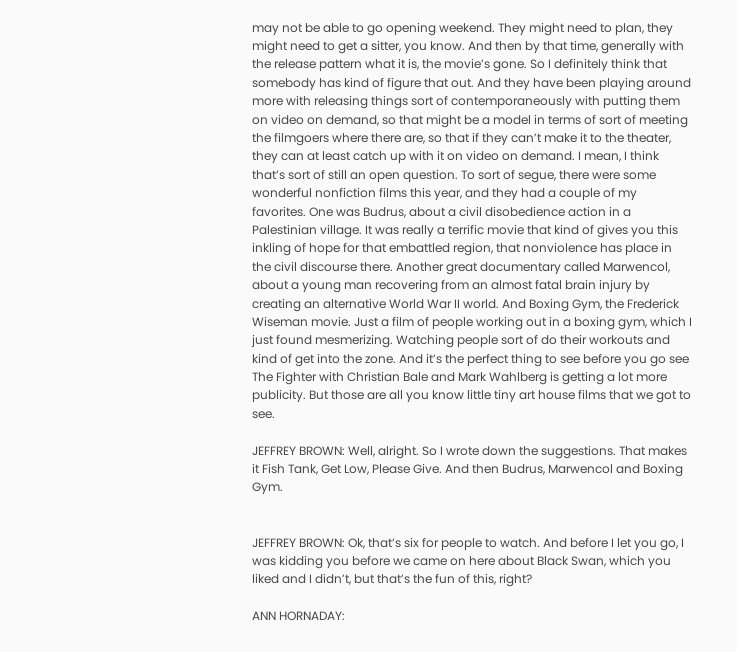may not be able to go opening weekend. They might need to plan, they might need to get a sitter, you know. And then by that time, generally with the release pattern what it is, the movie’s gone. So I definitely think that somebody has kind of figure that out. And they have been playing around more with releasing things sort of contemporaneously with putting them on video on demand, so that might be a model in terms of sort of meeting the filmgoers where there are, so that if they can’t make it to the theater, they can at least catch up with it on video on demand. I mean, I think that’s sort of still an open question. To sort of segue, there were some wonderful nonfiction films this year, and they had a couple of my favorites. One was Budrus, about a civil disobedience action in a Palestinian village. It was really a terrific movie that kind of gives you this inkling of hope for that embattled region, that nonviolence has place in the civil discourse there. Another great documentary called Marwencol, about a young man recovering from an almost fatal brain injury by creating an alternative World War II world. And Boxing Gym, the Frederick Wiseman movie. Just a film of people working out in a boxing gym, which I just found mesmerizing. Watching people sort of do their workouts and kind of get into the zone. And it’s the perfect thing to see before you go see The Fighter with Christian Bale and Mark Wahlberg is getting a lot more publicity. But those are all you know little tiny art house films that we got to see.

JEFFREY BROWN: Well, alright. So I wrote down the suggestions. That makes it Fish Tank, Get Low, Please Give. And then Budrus, Marwencol and Boxing Gym.


JEFFREY BROWN: Ok, that’s six for people to watch. And before I let you go, I was kidding you before we came on here about Black Swan, which you liked and I didn’t, but that’s the fun of this, right?

ANN HORNADAY: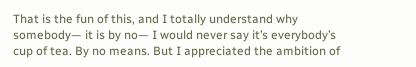That is the fun of this, and I totally understand why somebody— it is by no— I would never say it’s everybody’s cup of tea. By no means. But I appreciated the ambition of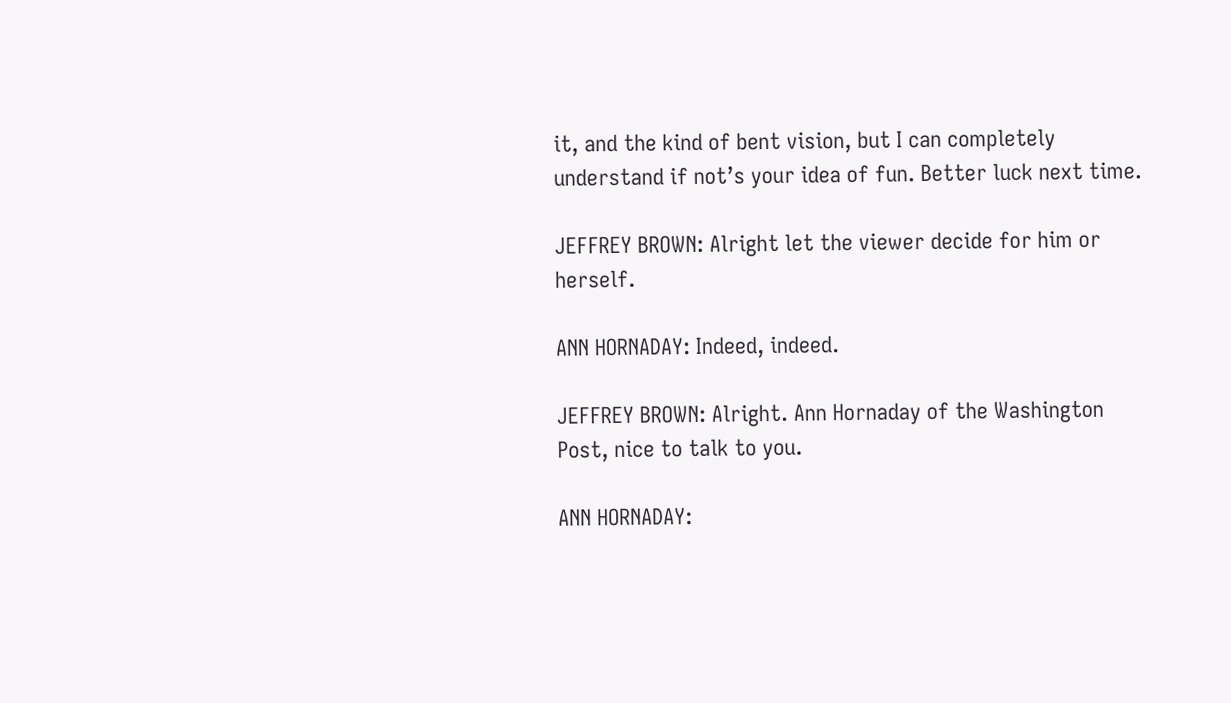it, and the kind of bent vision, but I can completely understand if not’s your idea of fun. Better luck next time.

JEFFREY BROWN: Alright let the viewer decide for him or herself.

ANN HORNADAY: Indeed, indeed.

JEFFREY BROWN: Alright. Ann Hornaday of the Washington Post, nice to talk to you.

ANN HORNADAY: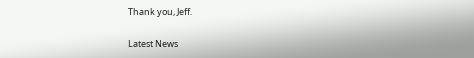Thank you, Jeff.

Latest News